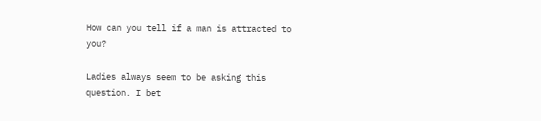How can you tell if a man is attracted to you?

Ladies always seem to be asking this question. I bet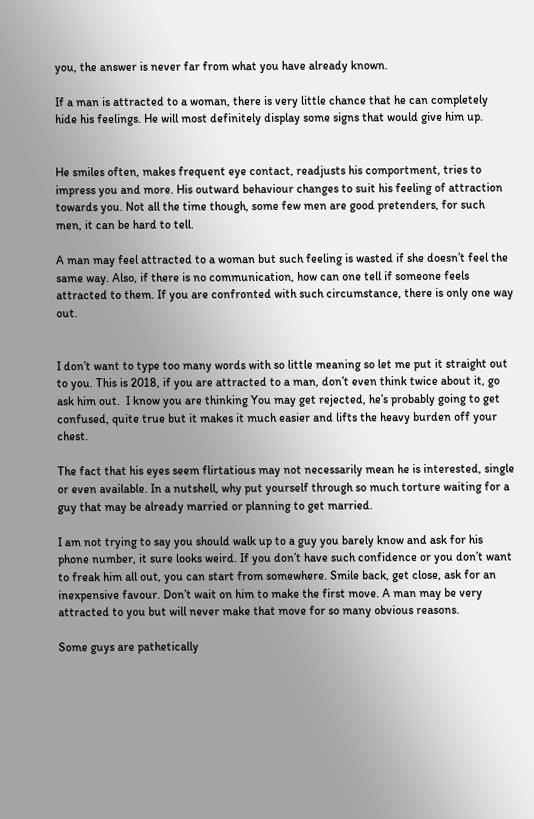you, the answer is never far from what you have already known.

If a man is attracted to a woman, there is very little chance that he can completely hide his feelings. He will most definitely display some signs that would give him up.


He smiles often, makes frequent eye contact, readjusts his comportment, tries to impress you and more. His outward behaviour changes to suit his feeling of attraction towards you. Not all the time though, some few men are good pretenders, for such men, it can be hard to tell.

A man may feel attracted to a woman but such feeling is wasted if she doesn’t feel the same way. Also, if there is no communication, how can one tell if someone feels attracted to them. If you are confronted with such circumstance, there is only one way out.


I don’t want to type too many words with so little meaning so let me put it straight out to you. This is 2018, if you are attracted to a man, don’t even think twice about it, go ask him out.  I know you are thinking You may get rejected, he’s probably going to get confused, quite true but it makes it much easier and lifts the heavy burden off your chest.

The fact that his eyes seem flirtatious may not necessarily mean he is interested, single or even available. In a nutshell, why put yourself through so much torture waiting for a guy that may be already married or planning to get married.

I am not trying to say you should walk up to a guy you barely know and ask for his phone number, it sure looks weird. If you don’t have such confidence or you don’t want to freak him all out, you can start from somewhere. Smile back, get close, ask for an inexpensive favour. Don’t wait on him to make the first move. A man may be very attracted to you but will never make that move for so many obvious reasons.

Some guys are pathetically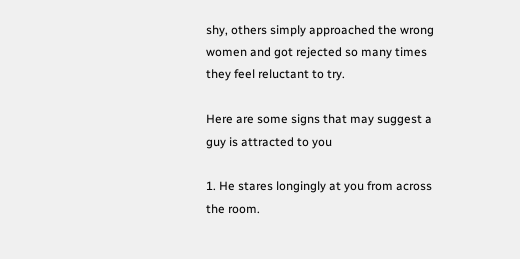shy, others simply approached the wrong women and got rejected so many times they feel reluctant to try.

Here are some signs that may suggest a guy is attracted to you

1. He stares longingly at you from across the room.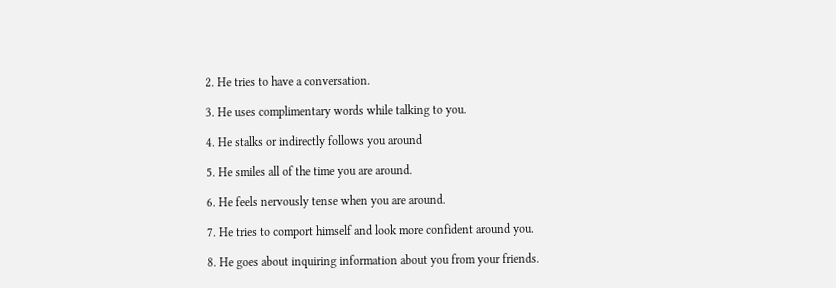2. He tries to have a conversation.

3. He uses complimentary words while talking to you.

4. He stalks or indirectly follows you around

5. He smiles all of the time you are around.

6. He feels nervously tense when you are around.

7. He tries to comport himself and look more confident around you.

8. He goes about inquiring information about you from your friends.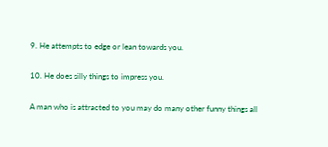9. He attempts to edge or lean towards you.

10. He does silly things to impress you.

A man who is attracted to you may do many other funny things all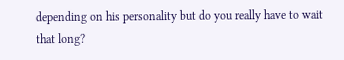depending on his personality but do you really have to wait that long?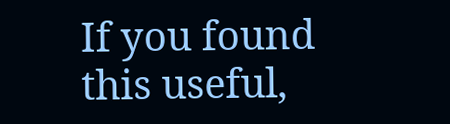If you found this useful,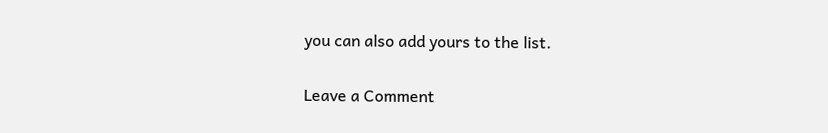you can also add yours to the list.

Leave a Comment